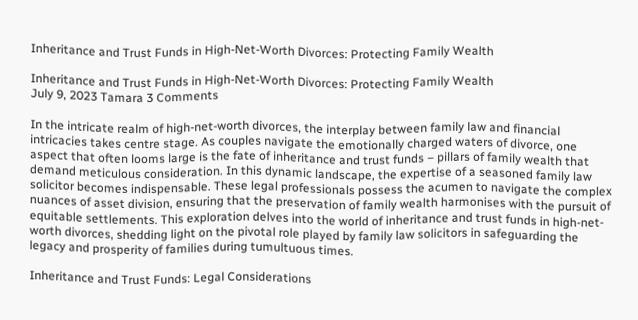Inheritance and Trust Funds in High-Net-Worth Divorces: Protecting Family Wealth

Inheritance and Trust Funds in High-Net-Worth Divorces: Protecting Family Wealth
July 9, 2023 Tamara 3 Comments

In the intricate realm of high-net-worth divorces, the interplay between family law and financial intricacies takes centre stage. As couples navigate the emotionally charged waters of divorce, one aspect that often looms large is the fate of inheritance and trust funds – pillars of family wealth that demand meticulous consideration. In this dynamic landscape, the expertise of a seasoned family law solicitor becomes indispensable. These legal professionals possess the acumen to navigate the complex nuances of asset division, ensuring that the preservation of family wealth harmonises with the pursuit of equitable settlements. This exploration delves into the world of inheritance and trust funds in high-net-worth divorces, shedding light on the pivotal role played by family law solicitors in safeguarding the legacy and prosperity of families during tumultuous times.

Inheritance and Trust Funds: Legal Considerations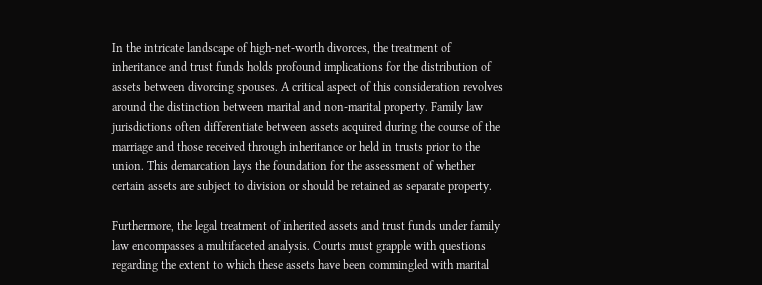In the intricate landscape of high-net-worth divorces, the treatment of inheritance and trust funds holds profound implications for the distribution of assets between divorcing spouses. A critical aspect of this consideration revolves around the distinction between marital and non-marital property. Family law jurisdictions often differentiate between assets acquired during the course of the marriage and those received through inheritance or held in trusts prior to the union. This demarcation lays the foundation for the assessment of whether certain assets are subject to division or should be retained as separate property.

Furthermore, the legal treatment of inherited assets and trust funds under family law encompasses a multifaceted analysis. Courts must grapple with questions regarding the extent to which these assets have been commingled with marital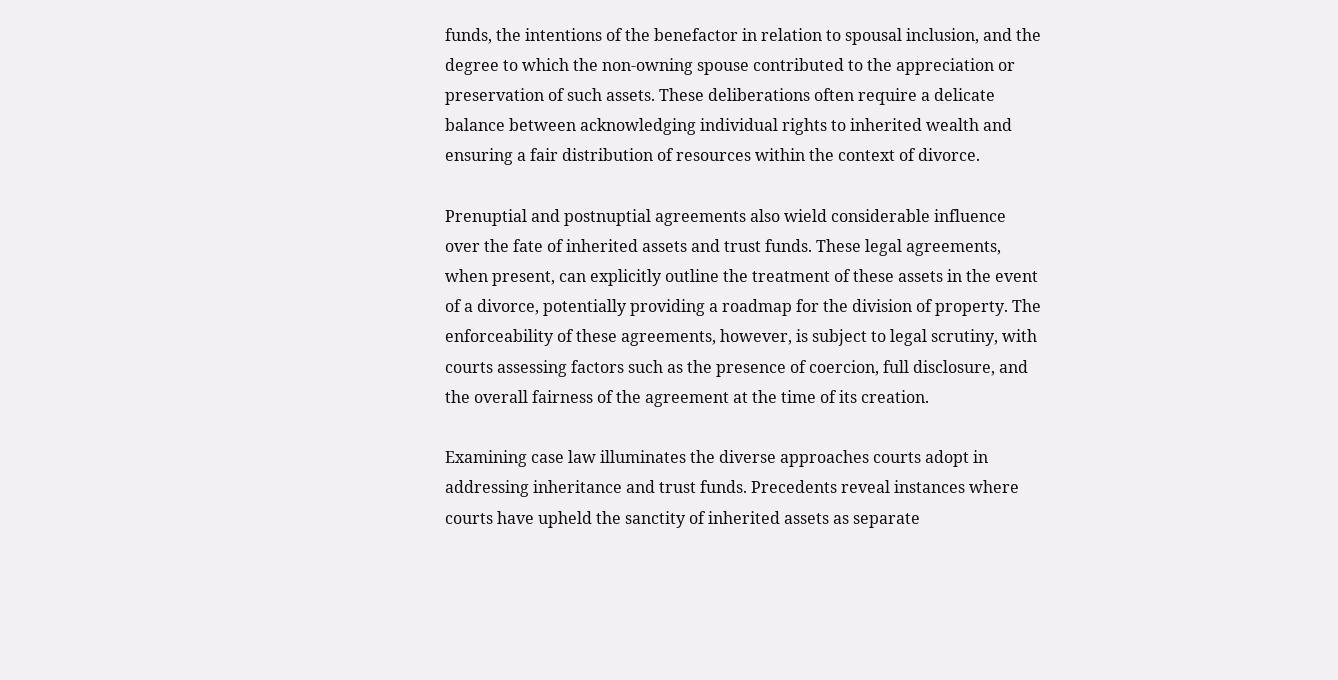funds, the intentions of the benefactor in relation to spousal inclusion, and the degree to which the non-owning spouse contributed to the appreciation or preservation of such assets. These deliberations often require a delicate balance between acknowledging individual rights to inherited wealth and ensuring a fair distribution of resources within the context of divorce.

Prenuptial and postnuptial agreements also wield considerable influence over the fate of inherited assets and trust funds. These legal agreements, when present, can explicitly outline the treatment of these assets in the event of a divorce, potentially providing a roadmap for the division of property. The enforceability of these agreements, however, is subject to legal scrutiny, with courts assessing factors such as the presence of coercion, full disclosure, and the overall fairness of the agreement at the time of its creation.

Examining case law illuminates the diverse approaches courts adopt in addressing inheritance and trust funds. Precedents reveal instances where courts have upheld the sanctity of inherited assets as separate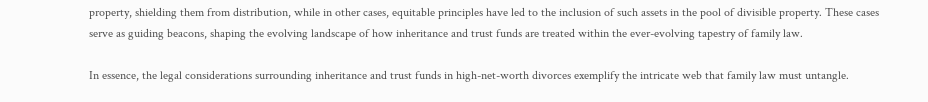property, shielding them from distribution, while in other cases, equitable principles have led to the inclusion of such assets in the pool of divisible property. These cases serve as guiding beacons, shaping the evolving landscape of how inheritance and trust funds are treated within the ever-evolving tapestry of family law.

In essence, the legal considerations surrounding inheritance and trust funds in high-net-worth divorces exemplify the intricate web that family law must untangle.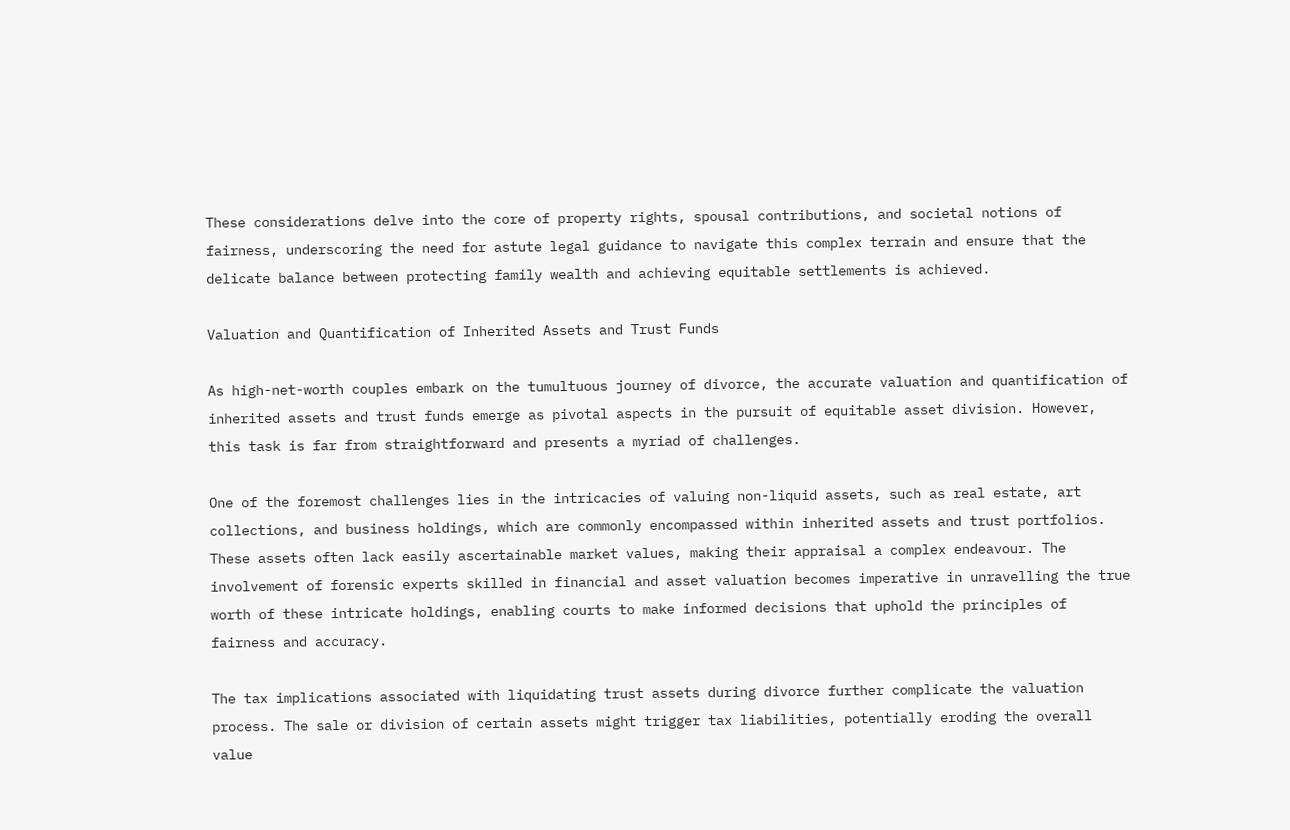These considerations delve into the core of property rights, spousal contributions, and societal notions of fairness, underscoring the need for astute legal guidance to navigate this complex terrain and ensure that the delicate balance between protecting family wealth and achieving equitable settlements is achieved.

Valuation and Quantification of Inherited Assets and Trust Funds

As high-net-worth couples embark on the tumultuous journey of divorce, the accurate valuation and quantification of inherited assets and trust funds emerge as pivotal aspects in the pursuit of equitable asset division. However, this task is far from straightforward and presents a myriad of challenges.

One of the foremost challenges lies in the intricacies of valuing non-liquid assets, such as real estate, art collections, and business holdings, which are commonly encompassed within inherited assets and trust portfolios. These assets often lack easily ascertainable market values, making their appraisal a complex endeavour. The involvement of forensic experts skilled in financial and asset valuation becomes imperative in unravelling the true worth of these intricate holdings, enabling courts to make informed decisions that uphold the principles of fairness and accuracy.

The tax implications associated with liquidating trust assets during divorce further complicate the valuation process. The sale or division of certain assets might trigger tax liabilities, potentially eroding the overall value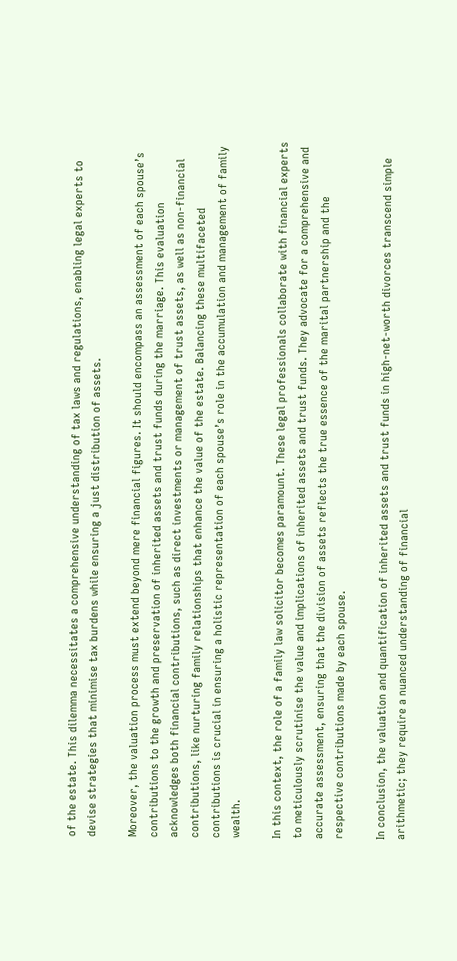of the estate. This dilemma necessitates a comprehensive understanding of tax laws and regulations, enabling legal experts to devise strategies that minimise tax burdens while ensuring a just distribution of assets.

Moreover, the valuation process must extend beyond mere financial figures. It should encompass an assessment of each spouse’s contributions to the growth and preservation of inherited assets and trust funds during the marriage. This evaluation acknowledges both financial contributions, such as direct investments or management of trust assets, as well as non-financial contributions, like nurturing family relationships that enhance the value of the estate. Balancing these multifaceted contributions is crucial in ensuring a holistic representation of each spouse’s role in the accumulation and management of family wealth.

In this context, the role of a family law solicitor becomes paramount. These legal professionals collaborate with financial experts to meticulously scrutinise the value and implications of inherited assets and trust funds. They advocate for a comprehensive and accurate assessment, ensuring that the division of assets reflects the true essence of the marital partnership and the respective contributions made by each spouse.

In conclusion, the valuation and quantification of inherited assets and trust funds in high-net-worth divorces transcend simple arithmetic; they require a nuanced understanding of financial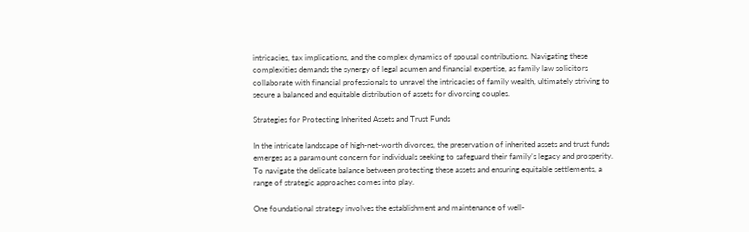intricacies, tax implications, and the complex dynamics of spousal contributions. Navigating these complexities demands the synergy of legal acumen and financial expertise, as family law solicitors collaborate with financial professionals to unravel the intricacies of family wealth, ultimately striving to secure a balanced and equitable distribution of assets for divorcing couples.

Strategies for Protecting Inherited Assets and Trust Funds

In the intricate landscape of high-net-worth divorces, the preservation of inherited assets and trust funds emerges as a paramount concern for individuals seeking to safeguard their family’s legacy and prosperity. To navigate the delicate balance between protecting these assets and ensuring equitable settlements, a range of strategic approaches comes into play.

One foundational strategy involves the establishment and maintenance of well-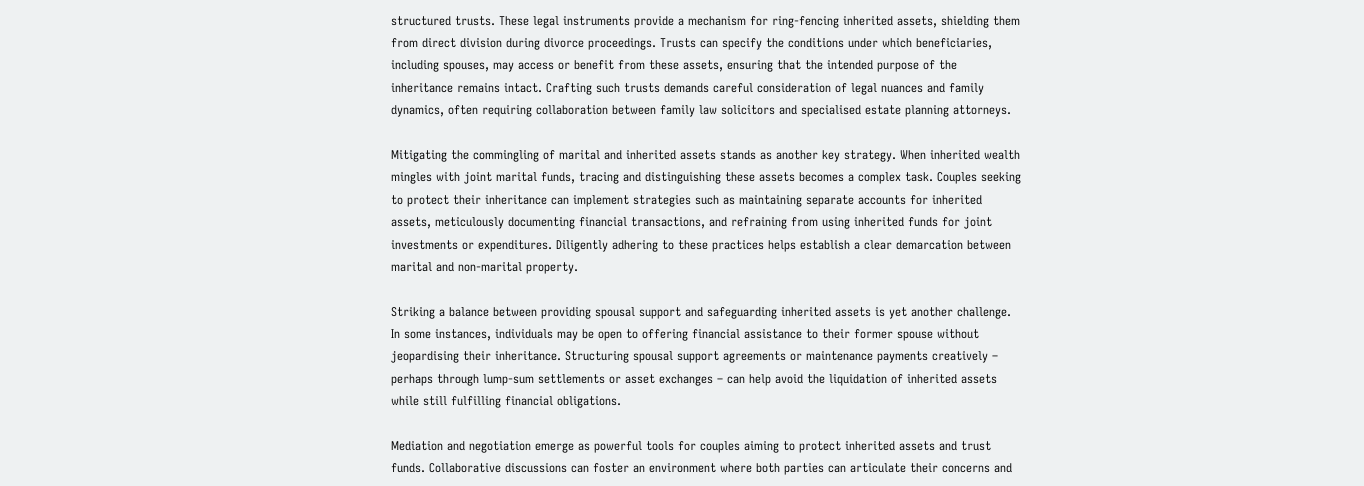structured trusts. These legal instruments provide a mechanism for ring-fencing inherited assets, shielding them from direct division during divorce proceedings. Trusts can specify the conditions under which beneficiaries, including spouses, may access or benefit from these assets, ensuring that the intended purpose of the inheritance remains intact. Crafting such trusts demands careful consideration of legal nuances and family dynamics, often requiring collaboration between family law solicitors and specialised estate planning attorneys.

Mitigating the commingling of marital and inherited assets stands as another key strategy. When inherited wealth mingles with joint marital funds, tracing and distinguishing these assets becomes a complex task. Couples seeking to protect their inheritance can implement strategies such as maintaining separate accounts for inherited assets, meticulously documenting financial transactions, and refraining from using inherited funds for joint investments or expenditures. Diligently adhering to these practices helps establish a clear demarcation between marital and non-marital property.

Striking a balance between providing spousal support and safeguarding inherited assets is yet another challenge. In some instances, individuals may be open to offering financial assistance to their former spouse without jeopardising their inheritance. Structuring spousal support agreements or maintenance payments creatively – perhaps through lump-sum settlements or asset exchanges – can help avoid the liquidation of inherited assets while still fulfilling financial obligations.

Mediation and negotiation emerge as powerful tools for couples aiming to protect inherited assets and trust funds. Collaborative discussions can foster an environment where both parties can articulate their concerns and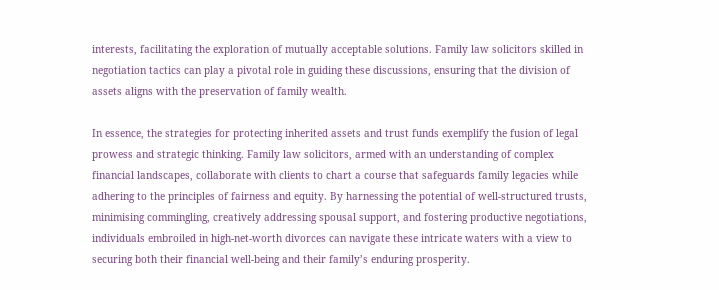interests, facilitating the exploration of mutually acceptable solutions. Family law solicitors skilled in negotiation tactics can play a pivotal role in guiding these discussions, ensuring that the division of assets aligns with the preservation of family wealth.

In essence, the strategies for protecting inherited assets and trust funds exemplify the fusion of legal prowess and strategic thinking. Family law solicitors, armed with an understanding of complex financial landscapes, collaborate with clients to chart a course that safeguards family legacies while adhering to the principles of fairness and equity. By harnessing the potential of well-structured trusts, minimising commingling, creatively addressing spousal support, and fostering productive negotiations, individuals embroiled in high-net-worth divorces can navigate these intricate waters with a view to securing both their financial well-being and their family’s enduring prosperity.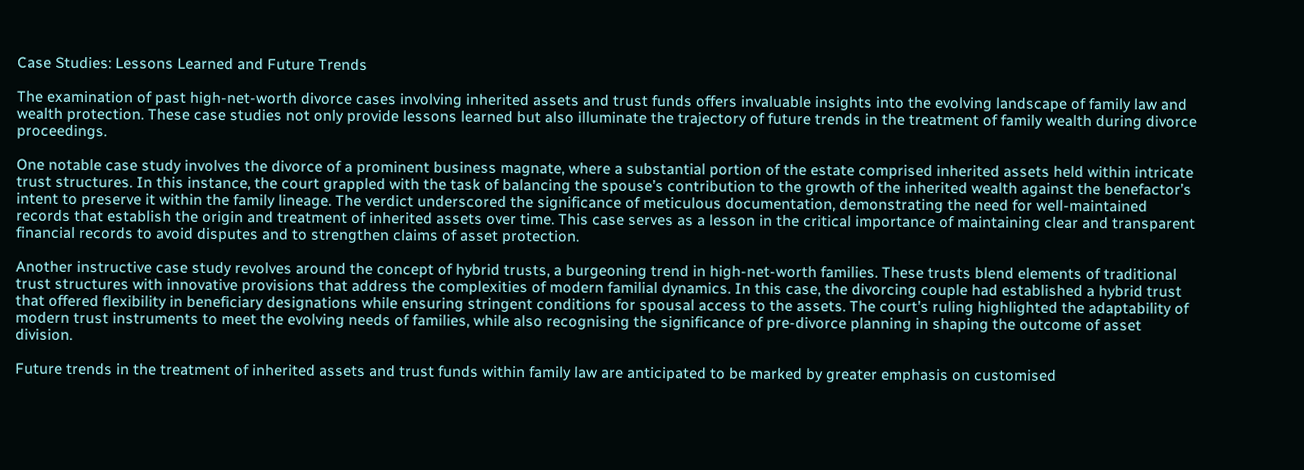Case Studies: Lessons Learned and Future Trends

The examination of past high-net-worth divorce cases involving inherited assets and trust funds offers invaluable insights into the evolving landscape of family law and wealth protection. These case studies not only provide lessons learned but also illuminate the trajectory of future trends in the treatment of family wealth during divorce proceedings.

One notable case study involves the divorce of a prominent business magnate, where a substantial portion of the estate comprised inherited assets held within intricate trust structures. In this instance, the court grappled with the task of balancing the spouse’s contribution to the growth of the inherited wealth against the benefactor’s intent to preserve it within the family lineage. The verdict underscored the significance of meticulous documentation, demonstrating the need for well-maintained records that establish the origin and treatment of inherited assets over time. This case serves as a lesson in the critical importance of maintaining clear and transparent financial records to avoid disputes and to strengthen claims of asset protection.

Another instructive case study revolves around the concept of hybrid trusts, a burgeoning trend in high-net-worth families. These trusts blend elements of traditional trust structures with innovative provisions that address the complexities of modern familial dynamics. In this case, the divorcing couple had established a hybrid trust that offered flexibility in beneficiary designations while ensuring stringent conditions for spousal access to the assets. The court’s ruling highlighted the adaptability of modern trust instruments to meet the evolving needs of families, while also recognising the significance of pre-divorce planning in shaping the outcome of asset division.

Future trends in the treatment of inherited assets and trust funds within family law are anticipated to be marked by greater emphasis on customised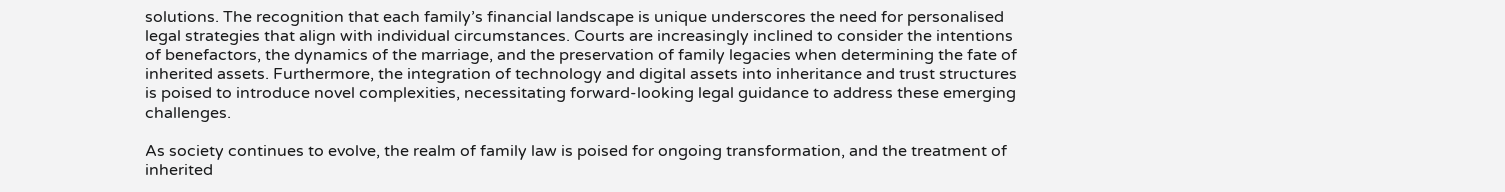solutions. The recognition that each family’s financial landscape is unique underscores the need for personalised legal strategies that align with individual circumstances. Courts are increasingly inclined to consider the intentions of benefactors, the dynamics of the marriage, and the preservation of family legacies when determining the fate of inherited assets. Furthermore, the integration of technology and digital assets into inheritance and trust structures is poised to introduce novel complexities, necessitating forward-looking legal guidance to address these emerging challenges.

As society continues to evolve, the realm of family law is poised for ongoing transformation, and the treatment of inherited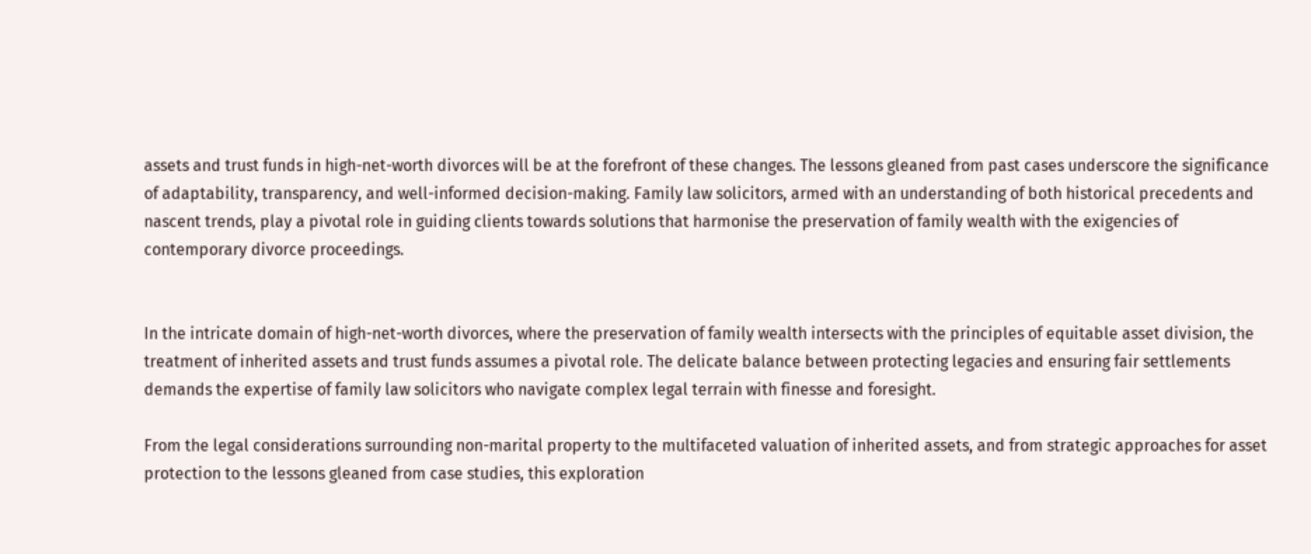assets and trust funds in high-net-worth divorces will be at the forefront of these changes. The lessons gleaned from past cases underscore the significance of adaptability, transparency, and well-informed decision-making. Family law solicitors, armed with an understanding of both historical precedents and nascent trends, play a pivotal role in guiding clients towards solutions that harmonise the preservation of family wealth with the exigencies of contemporary divorce proceedings.


In the intricate domain of high-net-worth divorces, where the preservation of family wealth intersects with the principles of equitable asset division, the treatment of inherited assets and trust funds assumes a pivotal role. The delicate balance between protecting legacies and ensuring fair settlements demands the expertise of family law solicitors who navigate complex legal terrain with finesse and foresight.

From the legal considerations surrounding non-marital property to the multifaceted valuation of inherited assets, and from strategic approaches for asset protection to the lessons gleaned from case studies, this exploration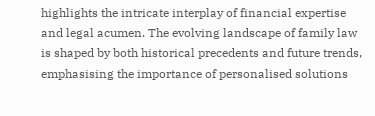highlights the intricate interplay of financial expertise and legal acumen. The evolving landscape of family law is shaped by both historical precedents and future trends, emphasising the importance of personalised solutions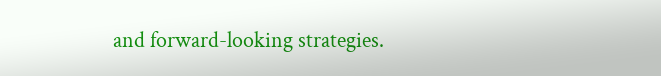and forward-looking strategies.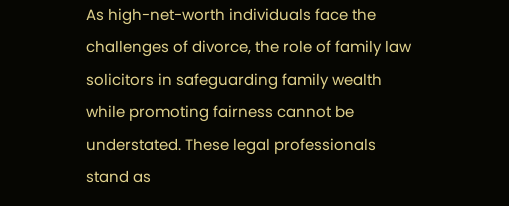As high-net-worth individuals face the challenges of divorce, the role of family law solicitors in safeguarding family wealth while promoting fairness cannot be understated. These legal professionals stand as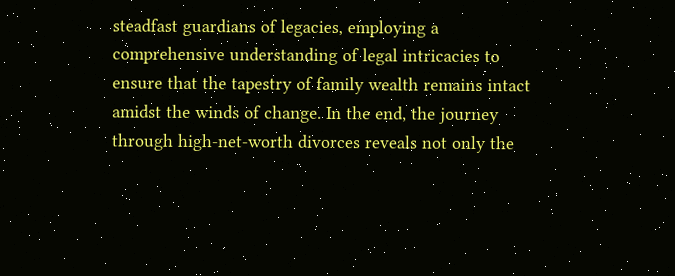steadfast guardians of legacies, employing a comprehensive understanding of legal intricacies to ensure that the tapestry of family wealth remains intact amidst the winds of change. In the end, the journey through high-net-worth divorces reveals not only the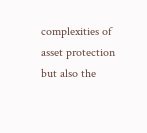complexities of asset protection but also the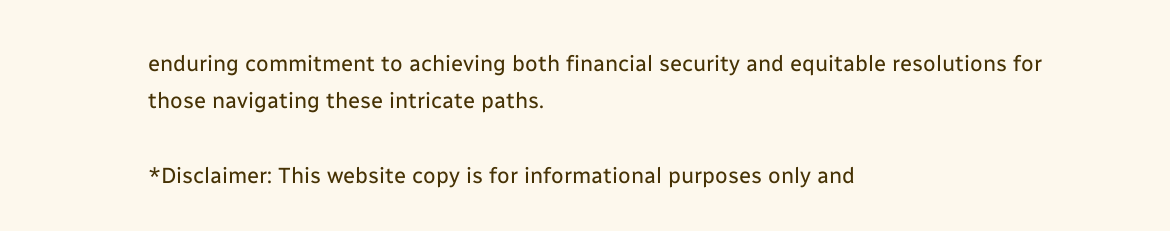enduring commitment to achieving both financial security and equitable resolutions for those navigating these intricate paths.

*Disclaimer: This website copy is for informational purposes only and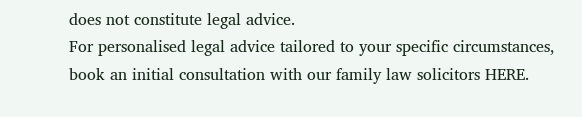does not constitute legal advice.
For personalised legal advice tailored to your specific circumstances, book an initial consultation with our family law solicitors HERE.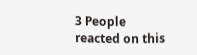3 People reacted on this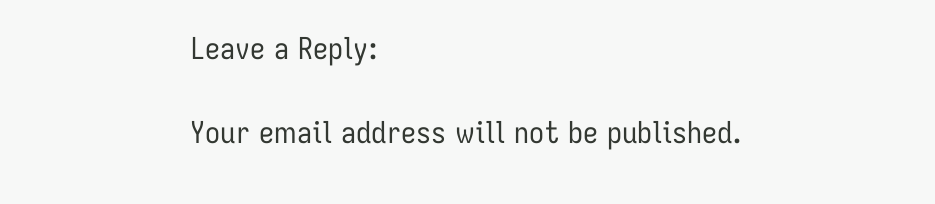Leave a Reply:

Your email address will not be published.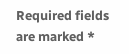Required fields are marked *